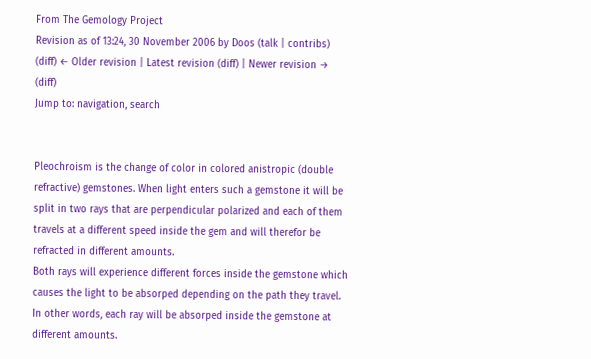From The Gemology Project
Revision as of 13:24, 30 November 2006 by Doos (talk | contribs)
(diff) ← Older revision | Latest revision (diff) | Newer revision → (diff)
Jump to: navigation, search


Pleochroism is the change of color in colored anistropic (double refractive) gemstones. When light enters such a gemstone it will be split in two rays that are perpendicular polarized and each of them travels at a different speed inside the gem and will therefor be refracted in different amounts.
Both rays will experience different forces inside the gemstone which causes the light to be absorped depending on the path they travel. In other words, each ray will be absorped inside the gemstone at different amounts.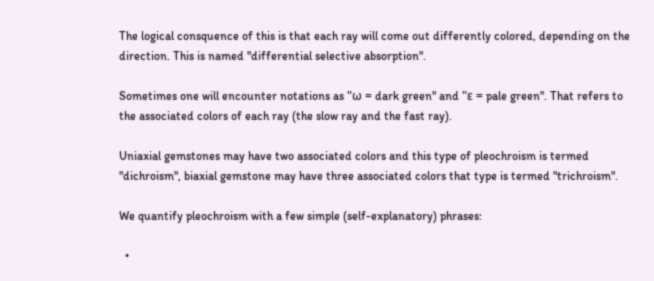The logical consquence of this is that each ray will come out differently colored, depending on the direction. This is named "differential selective absorption".

Sometimes one will encounter notations as "ω = dark green" and "ε = pale green". That refers to the associated colors of each ray (the slow ray and the fast ray).

Uniaxial gemstones may have two associated colors and this type of pleochroism is termed "dichroism", biaxial gemstone may have three associated colors that type is termed "trichroism".

We quantify pleochroism with a few simple (self-explanatory) phrases:

  •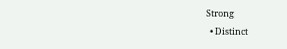Strong
  • Distinct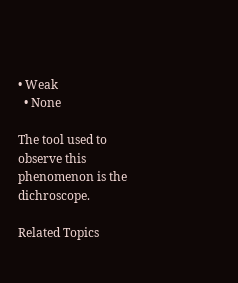• Weak
  • None

The tool used to observe this phenomenon is the dichroscope.

Related Topics